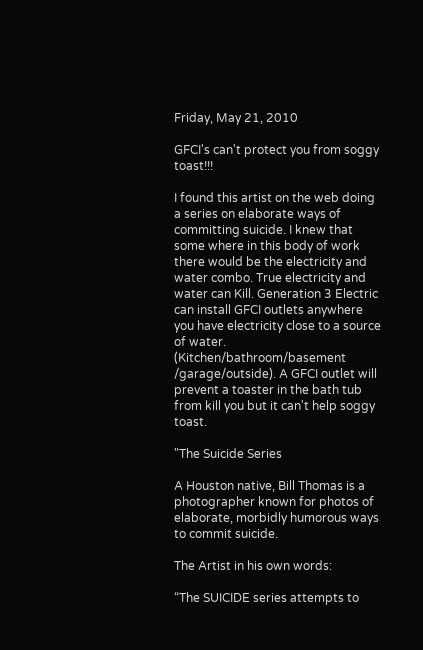Friday, May 21, 2010

GFCI's can't protect you from soggy toast!!!

I found this artist on the web doing a series on elaborate ways of committing suicide. I knew that some where in this body of work there would be the electricity and water combo. True electricity and water can Kill. Generation 3 Electric can install GFCI outlets anywhere you have electricity close to a source of water. (Kitchen/bathroom/basement /garage/outside). A GFCI outlet will prevent a toaster in the bath tub from kill you but it can't help soggy toast.

"The Suicide Series

A Houston native, Bill Thomas is a photographer known for photos of elaborate, morbidly humorous ways to commit suicide.

The Artist in his own words:

“The SUICIDE series attempts to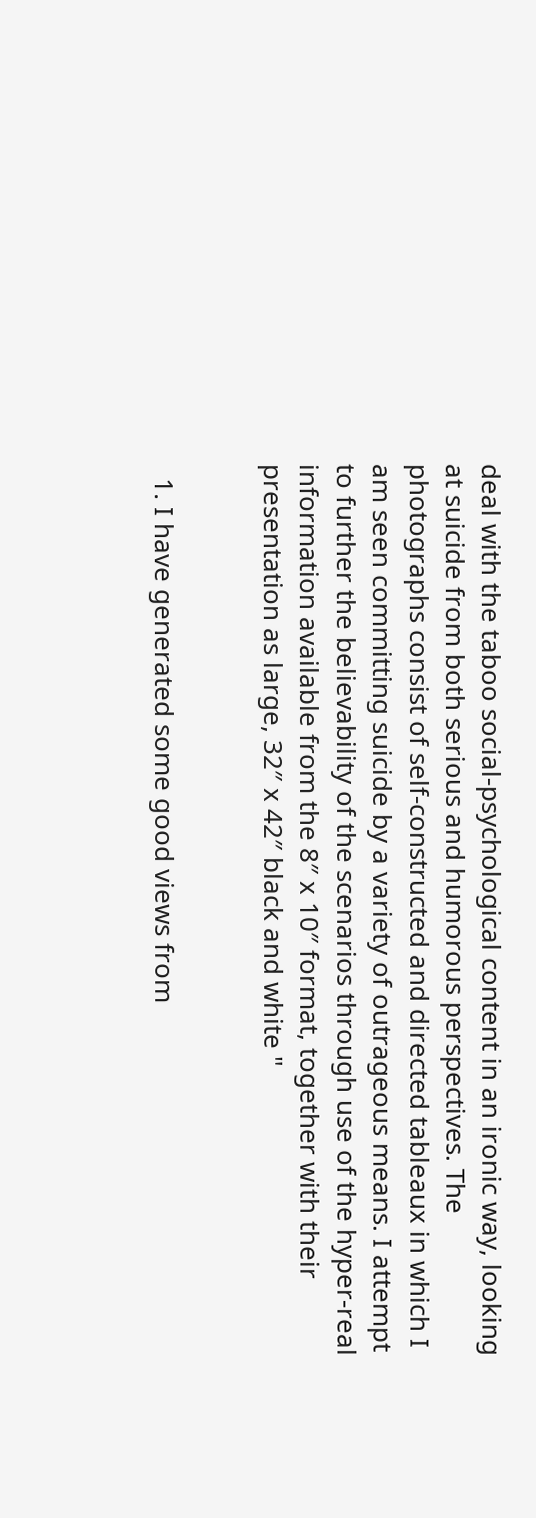deal with the taboo social-psychological content in an ironic way, looking at suicide from both serious and humorous perspectives. The photographs consist of self-constructed and directed tableaux in which I am seen committing suicide by a variety of outrageous means. I attempt to further the believability of the scenarios through use of the hyper-real information available from the 8″ x 10″ format, together with their presentation as large, 32″ x 42″ black and white "


  1. I have generated some good views from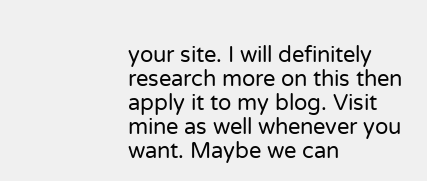your site. I will definitely research more on this then apply it to my blog. Visit mine as well whenever you want. Maybe we can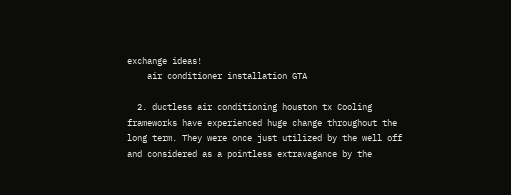exchange ideas!
    air conditioner installation GTA

  2. ductless air conditioning houston tx Cooling frameworks have experienced huge change throughout the long term. They were once just utilized by the well off and considered as a pointless extravagance by the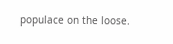populace on the loose.